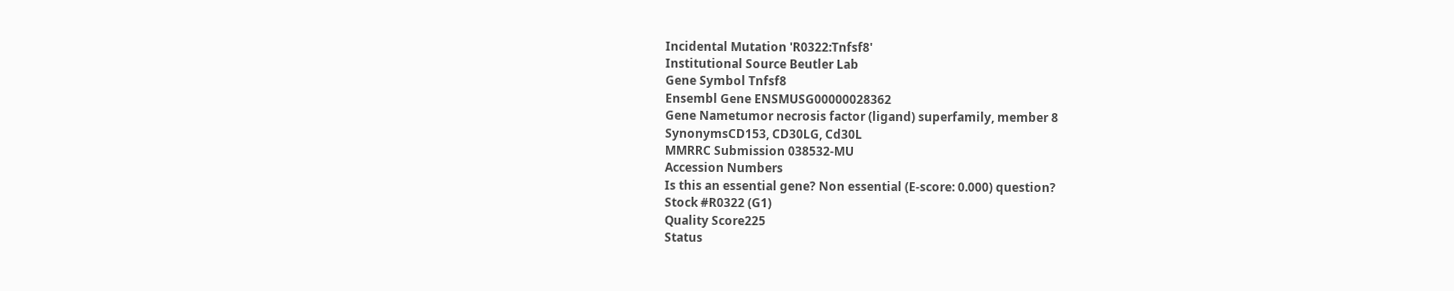Incidental Mutation 'R0322:Tnfsf8'
Institutional Source Beutler Lab
Gene Symbol Tnfsf8
Ensembl Gene ENSMUSG00000028362
Gene Nametumor necrosis factor (ligand) superfamily, member 8
SynonymsCD153, CD30LG, Cd30L
MMRRC Submission 038532-MU
Accession Numbers
Is this an essential gene? Non essential (E-score: 0.000) question?
Stock #R0322 (G1)
Quality Score225
Status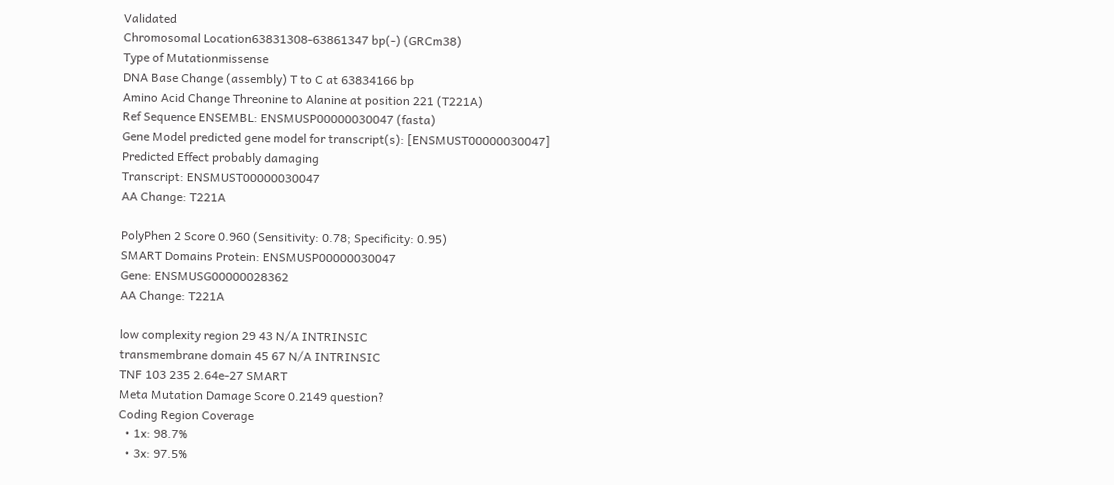Validated
Chromosomal Location63831308-63861347 bp(-) (GRCm38)
Type of Mutationmissense
DNA Base Change (assembly) T to C at 63834166 bp
Amino Acid Change Threonine to Alanine at position 221 (T221A)
Ref Sequence ENSEMBL: ENSMUSP00000030047 (fasta)
Gene Model predicted gene model for transcript(s): [ENSMUST00000030047]
Predicted Effect probably damaging
Transcript: ENSMUST00000030047
AA Change: T221A

PolyPhen 2 Score 0.960 (Sensitivity: 0.78; Specificity: 0.95)
SMART Domains Protein: ENSMUSP00000030047
Gene: ENSMUSG00000028362
AA Change: T221A

low complexity region 29 43 N/A INTRINSIC
transmembrane domain 45 67 N/A INTRINSIC
TNF 103 235 2.64e-27 SMART
Meta Mutation Damage Score 0.2149 question?
Coding Region Coverage
  • 1x: 98.7%
  • 3x: 97.5%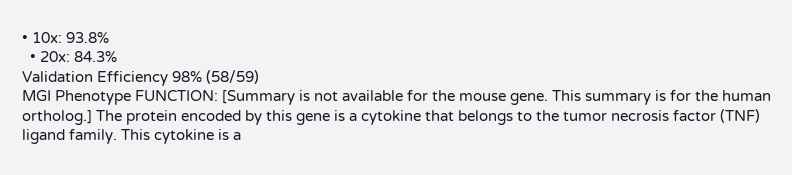• 10x: 93.8%
  • 20x: 84.3%
Validation Efficiency 98% (58/59)
MGI Phenotype FUNCTION: [Summary is not available for the mouse gene. This summary is for the human ortholog.] The protein encoded by this gene is a cytokine that belongs to the tumor necrosis factor (TNF) ligand family. This cytokine is a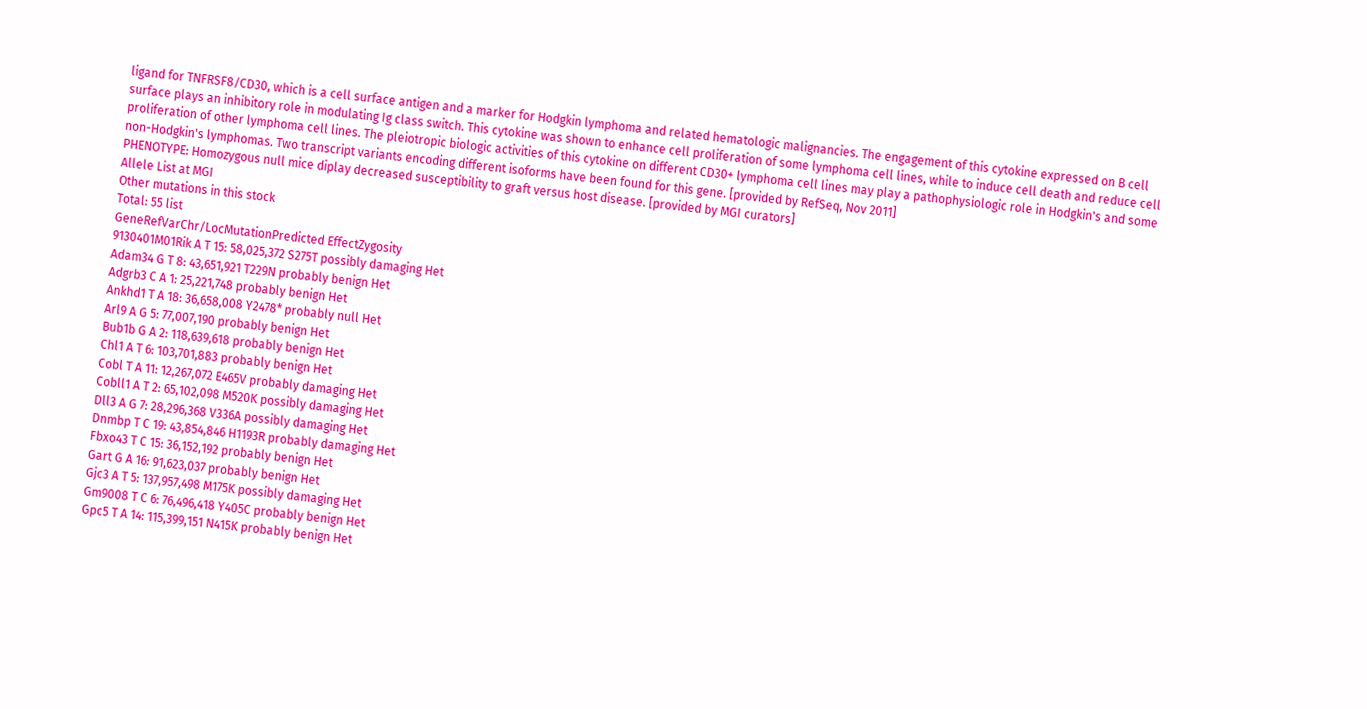ligand for TNFRSF8/CD30, which is a cell surface antigen and a marker for Hodgkin lymphoma and related hematologic malignancies. The engagement of this cytokine expressed on B cell surface plays an inhibitory role in modulating Ig class switch. This cytokine was shown to enhance cell proliferation of some lymphoma cell lines, while to induce cell death and reduce cell proliferation of other lymphoma cell lines. The pleiotropic biologic activities of this cytokine on different CD30+ lymphoma cell lines may play a pathophysiologic role in Hodgkin's and some non-Hodgkin's lymphomas. Two transcript variants encoding different isoforms have been found for this gene. [provided by RefSeq, Nov 2011]
PHENOTYPE: Homozygous null mice diplay decreased susceptibility to graft versus host disease. [provided by MGI curators]
Allele List at MGI
Other mutations in this stock
Total: 55 list
GeneRefVarChr/LocMutationPredicted EffectZygosity
9130401M01Rik A T 15: 58,025,372 S275T possibly damaging Het
Adam34 G T 8: 43,651,921 T229N probably benign Het
Adgrb3 C A 1: 25,221,748 probably benign Het
Ankhd1 T A 18: 36,658,008 Y2478* probably null Het
Arl9 A G 5: 77,007,190 probably benign Het
Bub1b G A 2: 118,639,618 probably benign Het
Chl1 A T 6: 103,701,883 probably benign Het
Cobl T A 11: 12,267,072 E465V probably damaging Het
Cobll1 A T 2: 65,102,098 M520K possibly damaging Het
Dll3 A G 7: 28,296,368 V336A possibly damaging Het
Dnmbp T C 19: 43,854,846 H1193R probably damaging Het
Fbxo43 T C 15: 36,152,192 probably benign Het
Gart G A 16: 91,623,037 probably benign Het
Gjc3 A T 5: 137,957,498 M175K possibly damaging Het
Gm9008 T C 6: 76,496,418 Y405C probably benign Het
Gpc5 T A 14: 115,399,151 N415K probably benign Het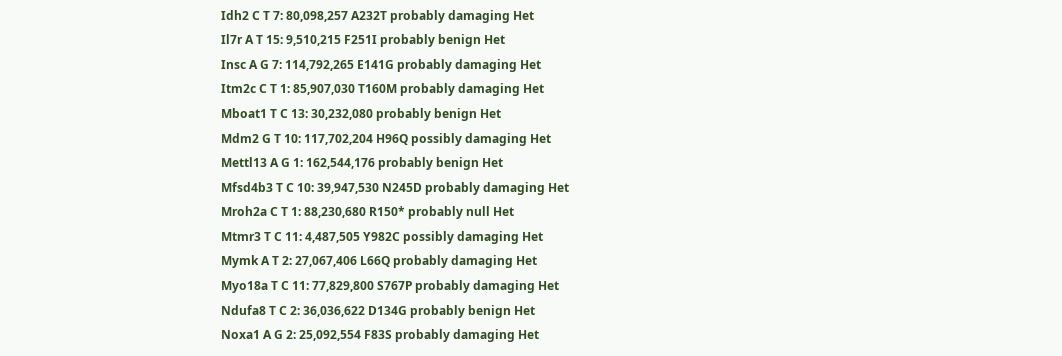Idh2 C T 7: 80,098,257 A232T probably damaging Het
Il7r A T 15: 9,510,215 F251I probably benign Het
Insc A G 7: 114,792,265 E141G probably damaging Het
Itm2c C T 1: 85,907,030 T160M probably damaging Het
Mboat1 T C 13: 30,232,080 probably benign Het
Mdm2 G T 10: 117,702,204 H96Q possibly damaging Het
Mettl13 A G 1: 162,544,176 probably benign Het
Mfsd4b3 T C 10: 39,947,530 N245D probably damaging Het
Mroh2a C T 1: 88,230,680 R150* probably null Het
Mtmr3 T C 11: 4,487,505 Y982C possibly damaging Het
Mymk A T 2: 27,067,406 L66Q probably damaging Het
Myo18a T C 11: 77,829,800 S767P probably damaging Het
Ndufa8 T C 2: 36,036,622 D134G probably benign Het
Noxa1 A G 2: 25,092,554 F83S probably damaging Het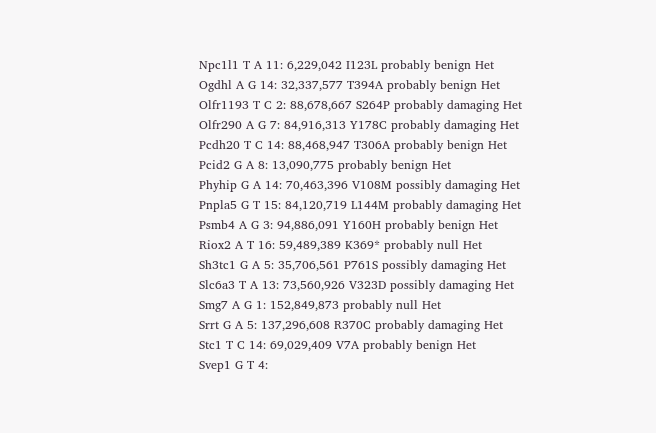Npc1l1 T A 11: 6,229,042 I123L probably benign Het
Ogdhl A G 14: 32,337,577 T394A probably benign Het
Olfr1193 T C 2: 88,678,667 S264P probably damaging Het
Olfr290 A G 7: 84,916,313 Y178C probably damaging Het
Pcdh20 T C 14: 88,468,947 T306A probably benign Het
Pcid2 G A 8: 13,090,775 probably benign Het
Phyhip G A 14: 70,463,396 V108M possibly damaging Het
Pnpla5 G T 15: 84,120,719 L144M probably damaging Het
Psmb4 A G 3: 94,886,091 Y160H probably benign Het
Riox2 A T 16: 59,489,389 K369* probably null Het
Sh3tc1 G A 5: 35,706,561 P761S possibly damaging Het
Slc6a3 T A 13: 73,560,926 V323D possibly damaging Het
Smg7 A G 1: 152,849,873 probably null Het
Srrt G A 5: 137,296,608 R370C probably damaging Het
Stc1 T C 14: 69,029,409 V7A probably benign Het
Svep1 G T 4: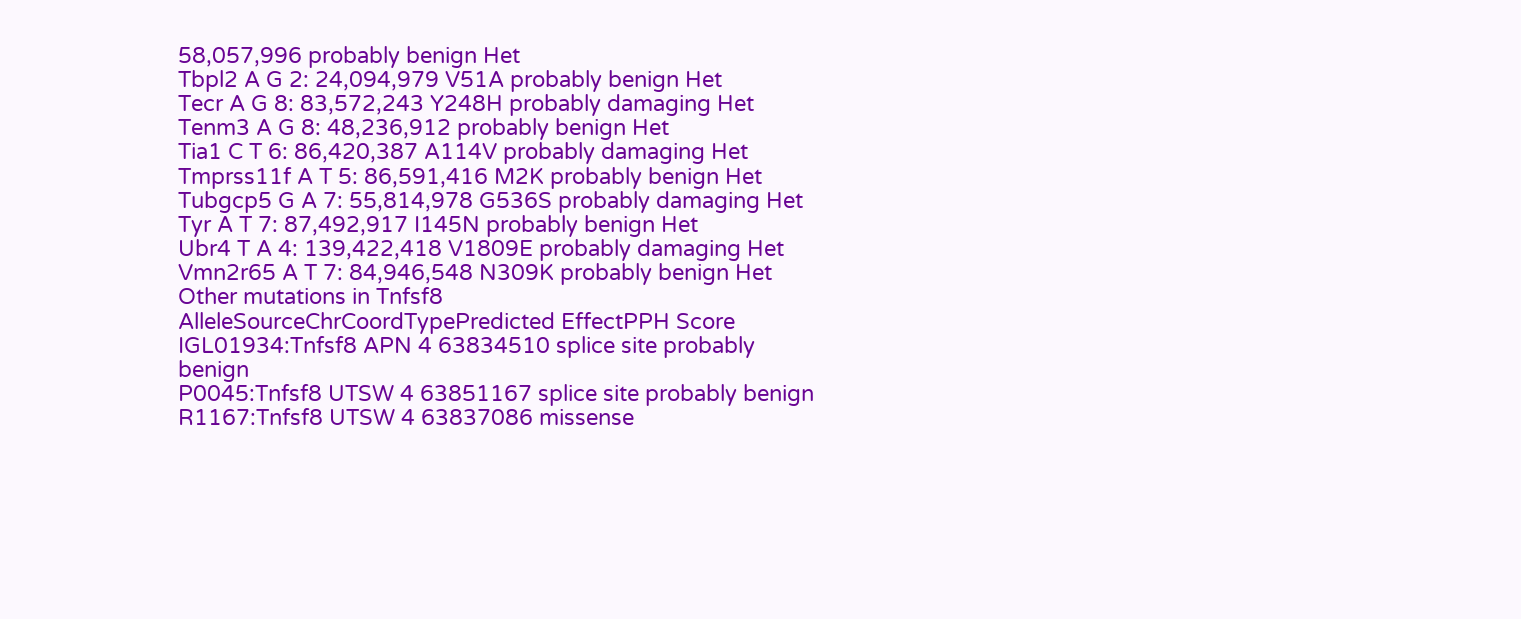58,057,996 probably benign Het
Tbpl2 A G 2: 24,094,979 V51A probably benign Het
Tecr A G 8: 83,572,243 Y248H probably damaging Het
Tenm3 A G 8: 48,236,912 probably benign Het
Tia1 C T 6: 86,420,387 A114V probably damaging Het
Tmprss11f A T 5: 86,591,416 M2K probably benign Het
Tubgcp5 G A 7: 55,814,978 G536S probably damaging Het
Tyr A T 7: 87,492,917 I145N probably benign Het
Ubr4 T A 4: 139,422,418 V1809E probably damaging Het
Vmn2r65 A T 7: 84,946,548 N309K probably benign Het
Other mutations in Tnfsf8
AlleleSourceChrCoordTypePredicted EffectPPH Score
IGL01934:Tnfsf8 APN 4 63834510 splice site probably benign
P0045:Tnfsf8 UTSW 4 63851167 splice site probably benign
R1167:Tnfsf8 UTSW 4 63837086 missense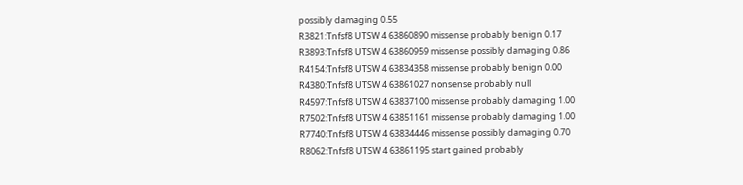possibly damaging 0.55
R3821:Tnfsf8 UTSW 4 63860890 missense probably benign 0.17
R3893:Tnfsf8 UTSW 4 63860959 missense possibly damaging 0.86
R4154:Tnfsf8 UTSW 4 63834358 missense probably benign 0.00
R4380:Tnfsf8 UTSW 4 63861027 nonsense probably null
R4597:Tnfsf8 UTSW 4 63837100 missense probably damaging 1.00
R7502:Tnfsf8 UTSW 4 63851161 missense probably damaging 1.00
R7740:Tnfsf8 UTSW 4 63834446 missense possibly damaging 0.70
R8062:Tnfsf8 UTSW 4 63861195 start gained probably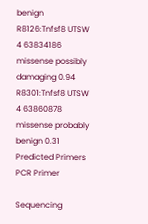benign
R8126:Tnfsf8 UTSW 4 63834186 missense possibly damaging 0.94
R8301:Tnfsf8 UTSW 4 63860878 missense probably benign 0.31
Predicted Primers PCR Primer

Sequencing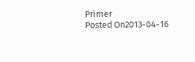Primer
Posted On2013-04-16